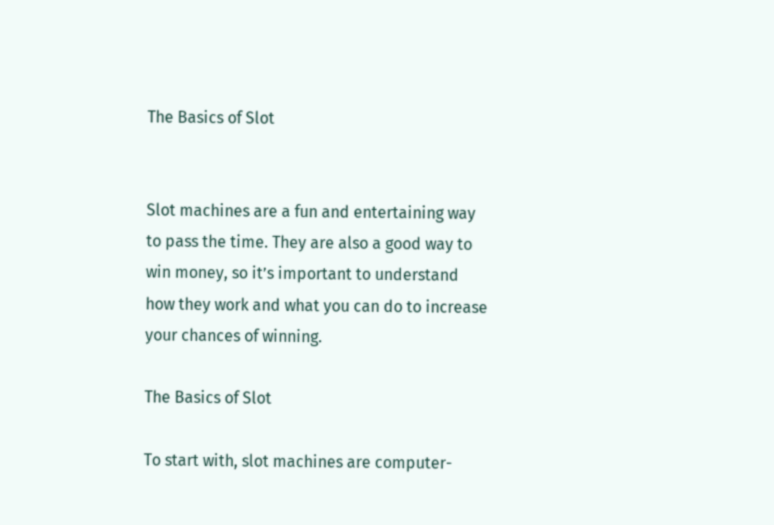The Basics of Slot


Slot machines are a fun and entertaining way to pass the time. They are also a good way to win money, so it’s important to understand how they work and what you can do to increase your chances of winning.

The Basics of Slot

To start with, slot machines are computer-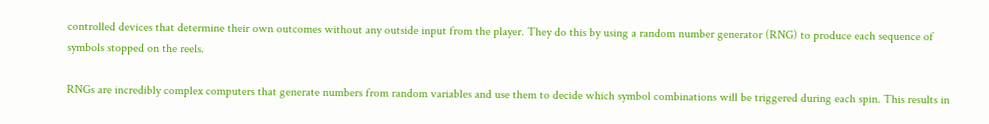controlled devices that determine their own outcomes without any outside input from the player. They do this by using a random number generator (RNG) to produce each sequence of symbols stopped on the reels.

RNGs are incredibly complex computers that generate numbers from random variables and use them to decide which symbol combinations will be triggered during each spin. This results in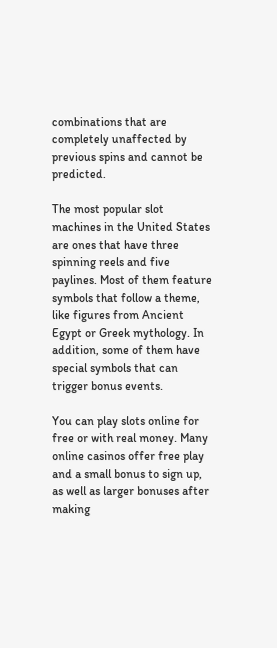combinations that are completely unaffected by previous spins and cannot be predicted.

The most popular slot machines in the United States are ones that have three spinning reels and five paylines. Most of them feature symbols that follow a theme, like figures from Ancient Egypt or Greek mythology. In addition, some of them have special symbols that can trigger bonus events.

You can play slots online for free or with real money. Many online casinos offer free play and a small bonus to sign up, as well as larger bonuses after making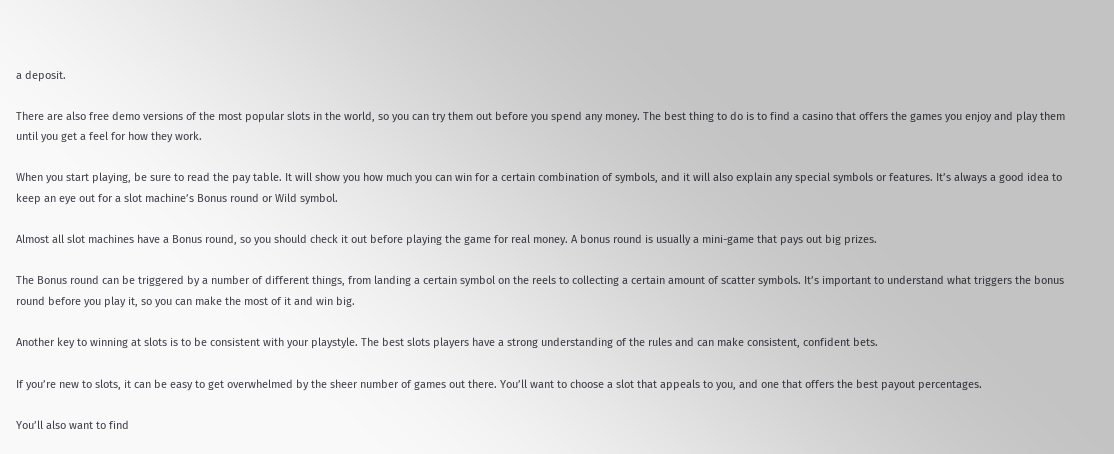a deposit.

There are also free demo versions of the most popular slots in the world, so you can try them out before you spend any money. The best thing to do is to find a casino that offers the games you enjoy and play them until you get a feel for how they work.

When you start playing, be sure to read the pay table. It will show you how much you can win for a certain combination of symbols, and it will also explain any special symbols or features. It’s always a good idea to keep an eye out for a slot machine’s Bonus round or Wild symbol.

Almost all slot machines have a Bonus round, so you should check it out before playing the game for real money. A bonus round is usually a mini-game that pays out big prizes.

The Bonus round can be triggered by a number of different things, from landing a certain symbol on the reels to collecting a certain amount of scatter symbols. It’s important to understand what triggers the bonus round before you play it, so you can make the most of it and win big.

Another key to winning at slots is to be consistent with your playstyle. The best slots players have a strong understanding of the rules and can make consistent, confident bets.

If you’re new to slots, it can be easy to get overwhelmed by the sheer number of games out there. You’ll want to choose a slot that appeals to you, and one that offers the best payout percentages.

You’ll also want to find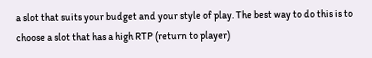a slot that suits your budget and your style of play. The best way to do this is to choose a slot that has a high RTP (return to player)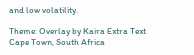and low volatility.

Theme: Overlay by Kaira Extra Text
Cape Town, South Africa